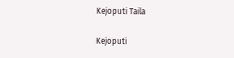Kejoputi Taila

Kejoputi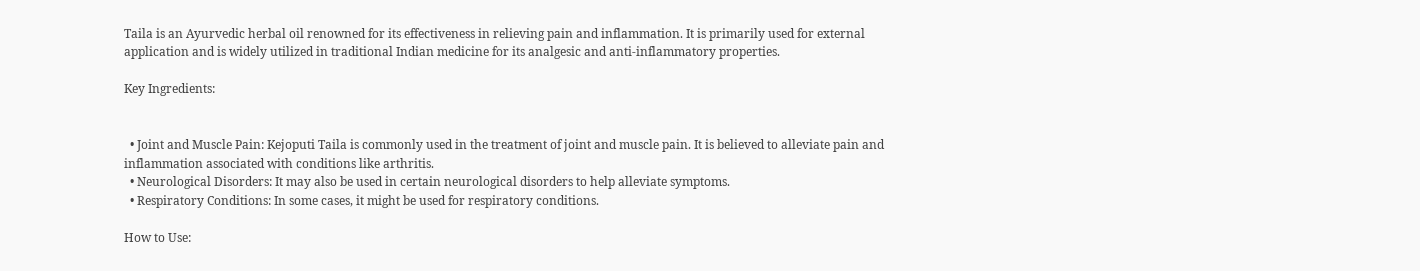Taila is an Ayurvedic herbal oil renowned for its effectiveness in relieving pain and inflammation. It is primarily used for external application and is widely utilized in traditional Indian medicine for its analgesic and anti-inflammatory properties.

Key Ingredients:


  • Joint and Muscle Pain: Kejoputi Taila is commonly used in the treatment of joint and muscle pain. It is believed to alleviate pain and inflammation associated with conditions like arthritis.
  • Neurological Disorders: It may also be used in certain neurological disorders to help alleviate symptoms.
  • Respiratory Conditions: In some cases, it might be used for respiratory conditions.

How to Use: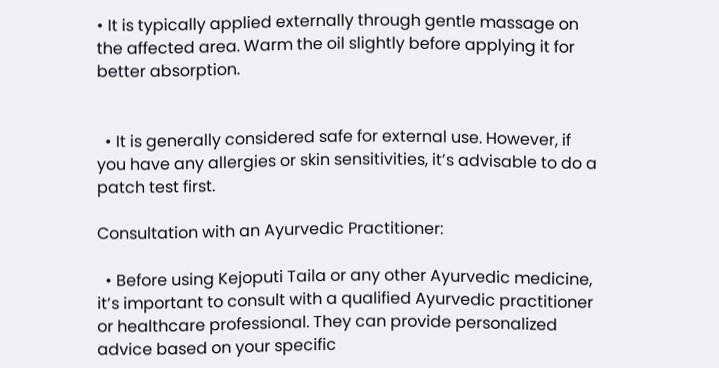• It is typically applied externally through gentle massage on the affected area. Warm the oil slightly before applying it for better absorption.


  • It is generally considered safe for external use. However, if you have any allergies or skin sensitivities, it’s advisable to do a patch test first.

Consultation with an Ayurvedic Practitioner:

  • Before using Kejoputi Taila or any other Ayurvedic medicine, it’s important to consult with a qualified Ayurvedic practitioner or healthcare professional. They can provide personalized advice based on your specific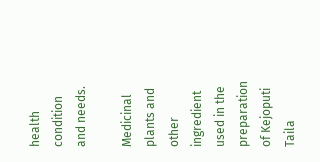health condition and needs.

Medicinal plants and other ingredient used in the preparation of Kejoputi Taila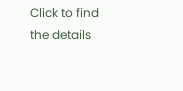Click to find the details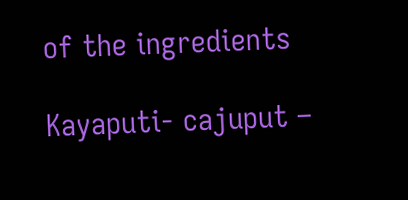of the ingredients

Kayaputi- cajuput –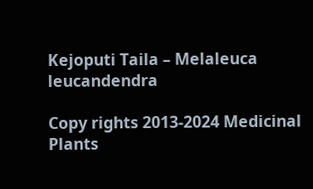Kejoputi Taila – Melaleuca leucandendra

Copy rights 2013-2024 Medicinal Plants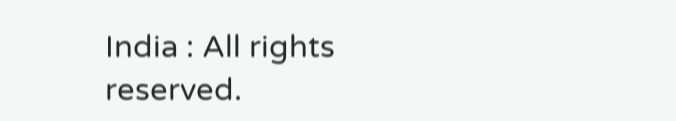India : All rights reserved.